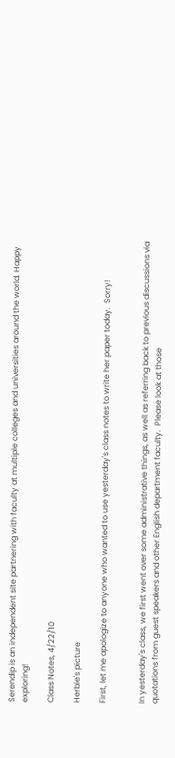Serendip is an independent site partnering with faculty at multiple colleges and universities around the world. Happy exploring!

Class Notes, 4/22/10

Herbie's picture

First, let me apologize to anyone who wanted to use yesterday's class notes to write her paper today.  Sorry!


In yesterday's class, we first went over some administrative things, as well as referring back to previous discussions via quotations from guest speakers and other English department faculty.  Please look at those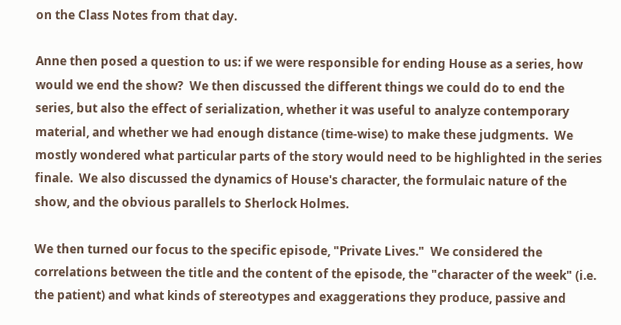on the Class Notes from that day.

Anne then posed a question to us: if we were responsible for ending House as a series, how would we end the show?  We then discussed the different things we could do to end the series, but also the effect of serialization, whether it was useful to analyze contemporary material, and whether we had enough distance (time-wise) to make these judgments.  We mostly wondered what particular parts of the story would need to be highlighted in the series finale.  We also discussed the dynamics of House's character, the formulaic nature of the show, and the obvious parallels to Sherlock Holmes.

We then turned our focus to the specific episode, "Private Lives."  We considered the correlations between the title and the content of the episode, the "character of the week" (i.e. the patient) and what kinds of stereotypes and exaggerations they produce, passive and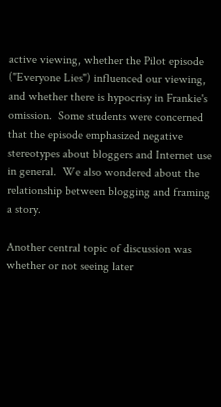active viewing, whether the Pilot episode ("Everyone Lies") influenced our viewing, and whether there is hypocrisy in Frankie's omission.  Some students were concerned that the episode emphasized negative stereotypes about bloggers and Internet use in general.  We also wondered about the relationship between blogging and framing a story.

Another central topic of discussion was whether or not seeing later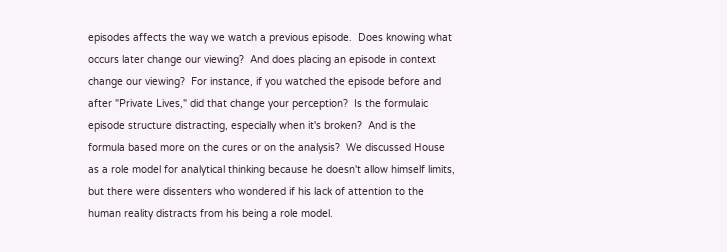episodes affects the way we watch a previous episode.  Does knowing what occurs later change our viewing?  And does placing an episode in context change our viewing?  For instance, if you watched the episode before and after "Private Lives," did that change your perception?  Is the formulaic episode structure distracting, especially when it's broken?  And is the formula based more on the cures or on the analysis?  We discussed House as a role model for analytical thinking because he doesn't allow himself limits, but there were dissenters who wondered if his lack of attention to the human reality distracts from his being a role model.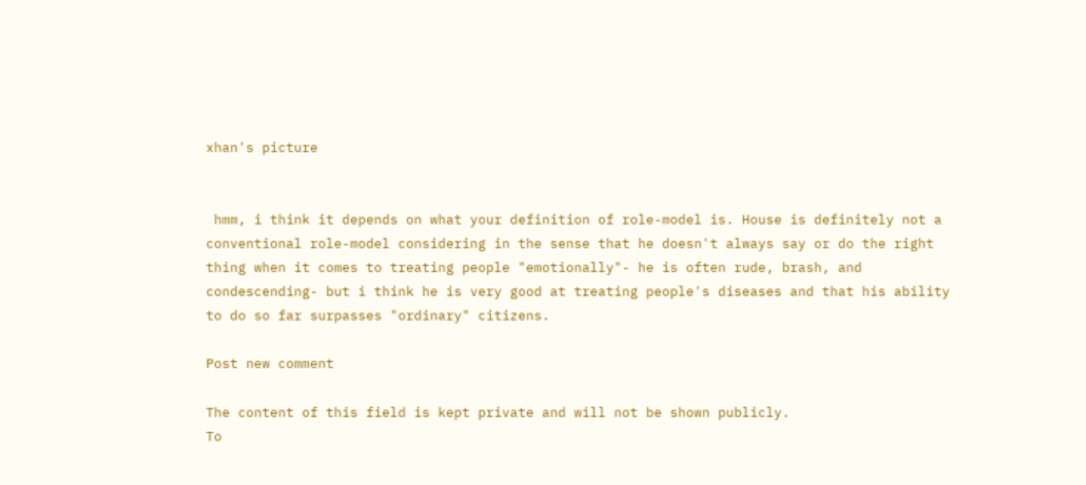xhan's picture


 hmm, i think it depends on what your definition of role-model is. House is definitely not a conventional role-model considering in the sense that he doesn't always say or do the right thing when it comes to treating people "emotionally"- he is often rude, brash, and condescending- but i think he is very good at treating people's diseases and that his ability to do so far surpasses "ordinary" citizens.

Post new comment

The content of this field is kept private and will not be shown publicly.
To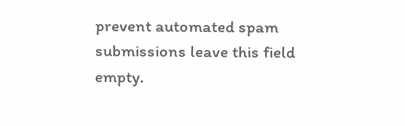prevent automated spam submissions leave this field empty.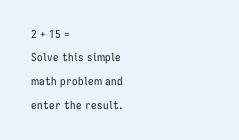2 + 15 =
Solve this simple math problem and enter the result.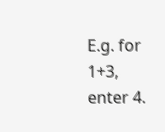E.g. for 1+3, enter 4.